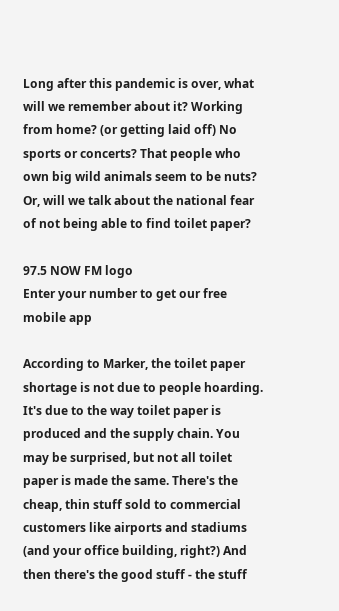Long after this pandemic is over, what will we remember about it? Working from home? (or getting laid off) No sports or concerts? That people who own big wild animals seem to be nuts? Or, will we talk about the national fear of not being able to find toilet paper?

97.5 NOW FM logo
Enter your number to get our free mobile app

According to Marker, the toilet paper shortage is not due to people hoarding. It's due to the way toilet paper is produced and the supply chain. You may be surprised, but not all toilet paper is made the same. There's the cheap, thin stuff sold to commercial customers like airports and stadiums (and your office building, right?) And then there's the good stuff - the stuff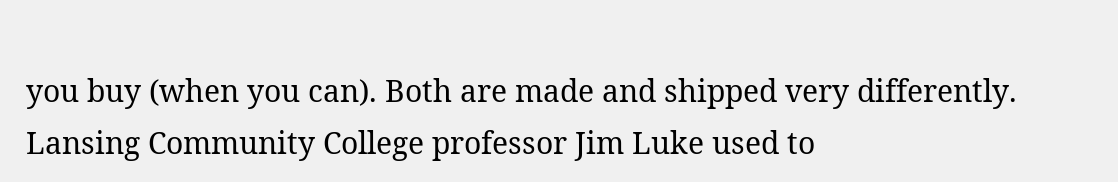you buy (when you can). Both are made and shipped very differently. Lansing Community College professor Jim Luke used to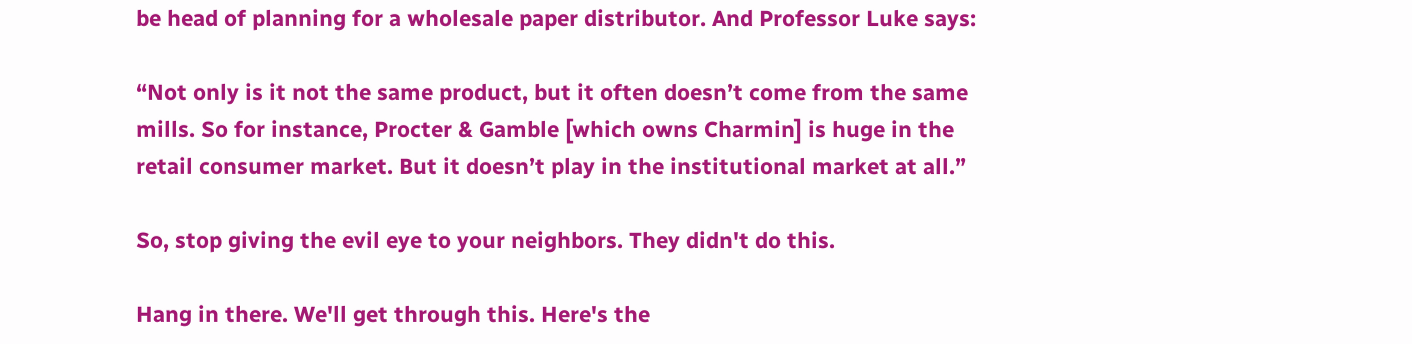be head of planning for a wholesale paper distributor. And Professor Luke says:

“Not only is it not the same product, but it often doesn’t come from the same mills. So for instance, Procter & Gamble [which owns Charmin] is huge in the retail consumer market. But it doesn’t play in the institutional market at all.”

So, stop giving the evil eye to your neighbors. They didn't do this.

Hang in there. We'll get through this. Here's the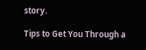story.

Tips to Get You Through a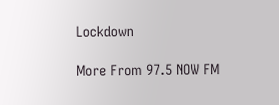Lockdown

More From 97.5 NOW FM